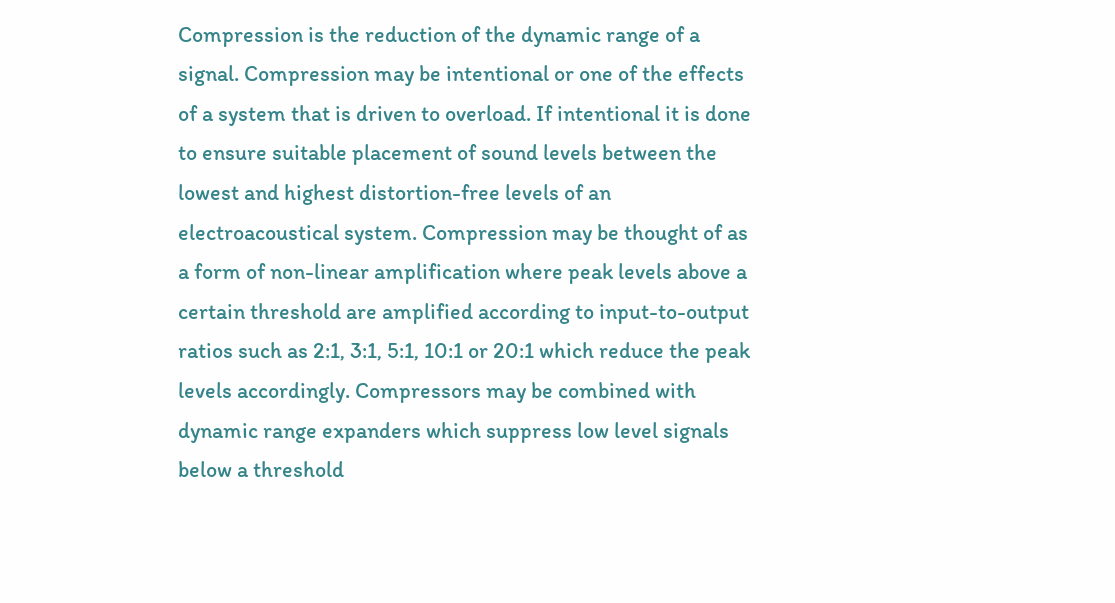Compression is the reduction of the dynamic range of a signal. Compression may be intentional or one of the effects of a system that is driven to overload. If intentional it is done to ensure suitable placement of sound levels between the lowest and highest distortion-free levels of an electroacoustical system. Compression may be thought of as a form of non-linear amplification where peak levels above a certain threshold are amplified according to input-to-output ratios such as 2:1, 3:1, 5:1, 10:1 or 20:1 which reduce the peak levels accordingly. Compressors may be combined with dynamic range expanders which suppress low level signals below a threshold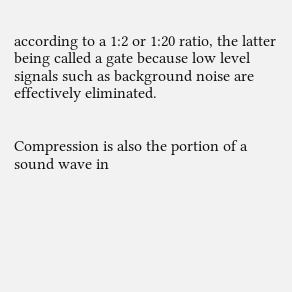according to a 1:2 or 1:20 ratio, the latter being called a gate because low level signals such as background noise are effectively eliminated.


Compression is also the portion of a sound wave in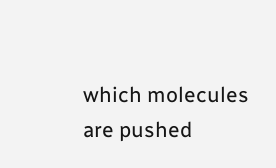which molecules are pushed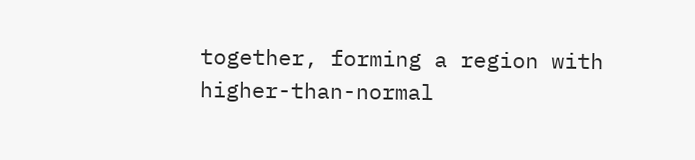together, forming a region with higher-than-normal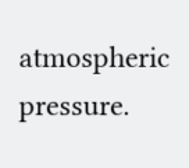atmospheric pressure.